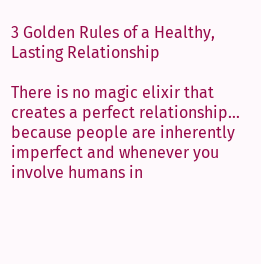3 Golden Rules of a Healthy, Lasting Relationship

There is no magic elixir that creates a perfect relationship… because people are inherently imperfect and whenever you involve humans in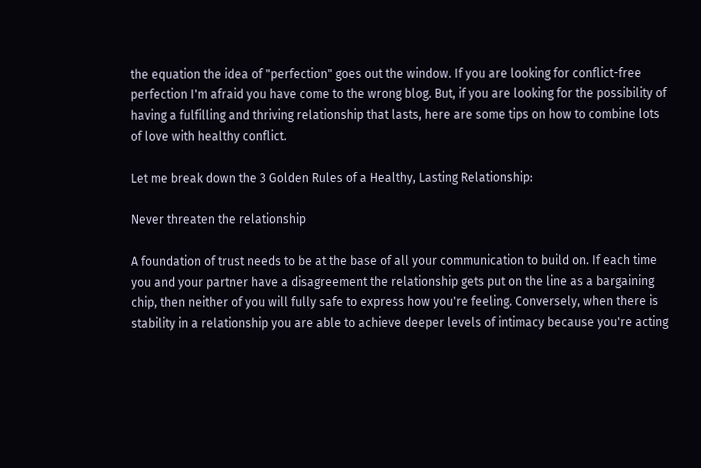the equation the idea of "perfection" goes out the window. If you are looking for conflict-free perfection I'm afraid you have come to the wrong blog. But, if you are looking for the possibility of having a fulfilling and thriving relationship that lasts, here are some tips on how to combine lots of love with healthy conflict.

Let me break down the 3 Golden Rules of a Healthy, Lasting Relationship:

Never threaten the relationship

A foundation of trust needs to be at the base of all your communication to build on. If each time you and your partner have a disagreement the relationship gets put on the line as a bargaining chip, then neither of you will fully safe to express how you're feeling. Conversely, when there is stability in a relationship you are able to achieve deeper levels of intimacy because you're acting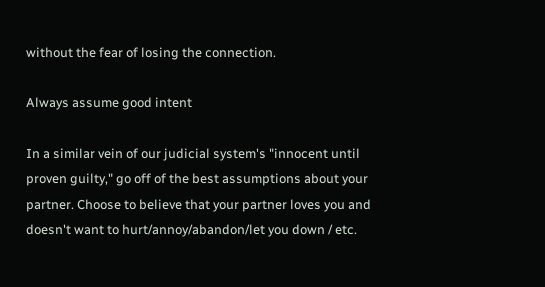without the fear of losing the connection.

Always assume good intent

In a similar vein of our judicial system's "innocent until proven guilty," go off of the best assumptions about your partner. Choose to believe that your partner loves you and doesn't want to hurt/annoy/abandon/let you down / etc.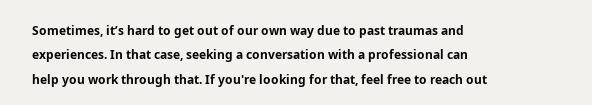Sometimes, it’s hard to get out of our own way due to past traumas and experiences. In that case, seeking a conversation with a professional can help you work through that. If you're looking for that, feel free to reach out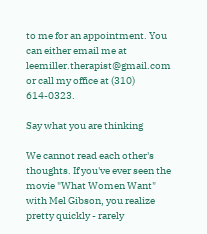to me for an appointment. You can either email me at leemiller.therapist@gmail.com or call my office at (310) 614-0323.

Say what you are thinking

We cannot read each other's thoughts. If you've ever seen the movie "What Women Want" with Mel Gibson, you realize pretty quickly - rarely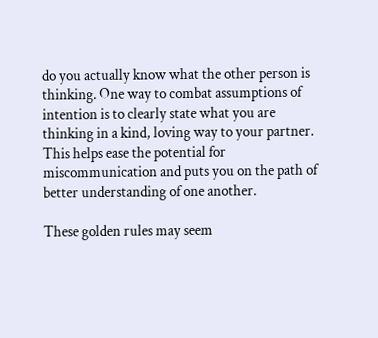do you actually know what the other person is thinking. One way to combat assumptions of intention is to clearly state what you are thinking in a kind, loving way to your partner. This helps ease the potential for miscommunication and puts you on the path of better understanding of one another.

These golden rules may seem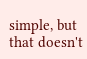simple, but that doesn't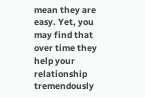mean they are easy. Yet, you may find that over time they help your relationship tremendously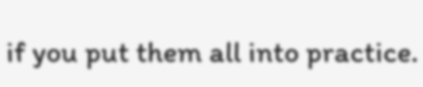if you put them all into practice.